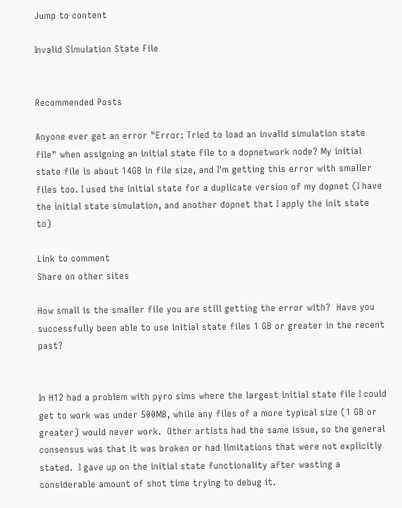Jump to content

Invalid Simulation State File


Recommended Posts

Anyone ever get an error "Error: Tried to load an invalid simulation state file" when assigning an initial state file to a dopnetwork node? My initial state file is about 14GB in file size, and I'm getting this error with smaller files too. I used the initial state for a duplicate version of my dopnet (I have the initial state simulation, and another dopnet that I apply the init state to)

Link to comment
Share on other sites

How small is the smaller file you are still getting the error with?  Have you successfully been able to use initial state files 1 GB or greater in the recent past?


In H12 had a problem with pyro sims where the largest initial state file I could get to work was under 500MB, while any files of a more typical size (1 GB or greater) would never work.  Other artists had the same issue, so the general consensus was that it was broken or had limitations that were not explicitly stated.  I gave up on the initial state functionality after wasting a considerable amount of shot time trying to debug it.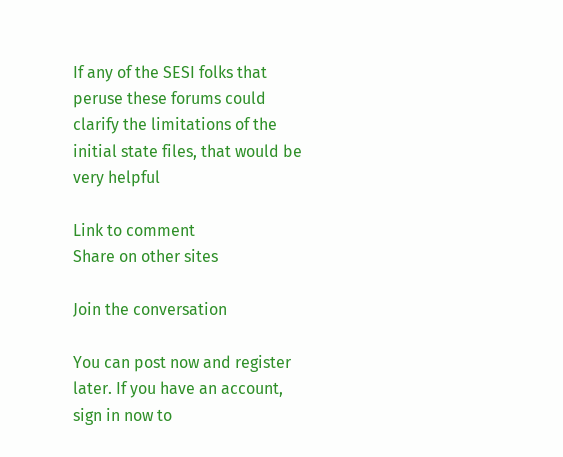If any of the SESI folks that peruse these forums could clarify the limitations of the initial state files, that would be very helpful

Link to comment
Share on other sites

Join the conversation

You can post now and register later. If you have an account, sign in now to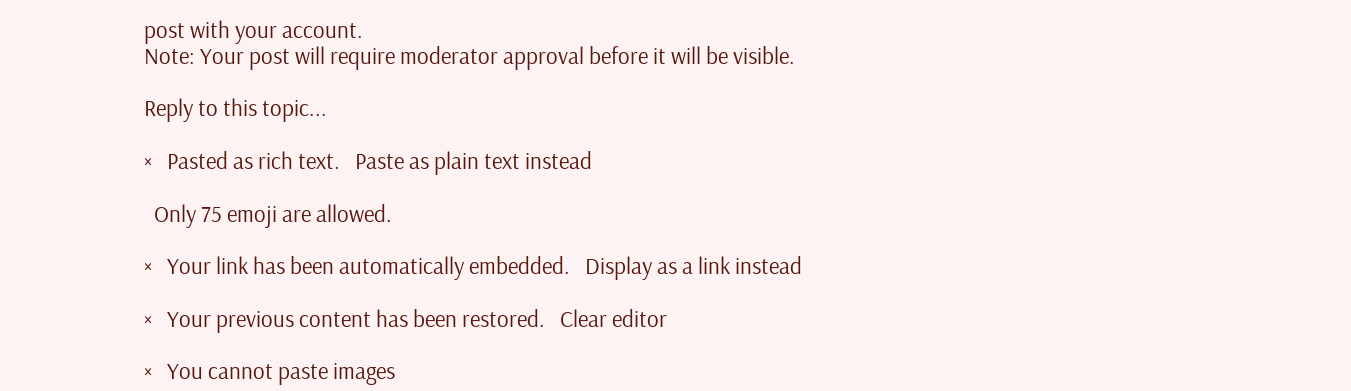post with your account.
Note: Your post will require moderator approval before it will be visible.

Reply to this topic...

×   Pasted as rich text.   Paste as plain text instead

  Only 75 emoji are allowed.

×   Your link has been automatically embedded.   Display as a link instead

×   Your previous content has been restored.   Clear editor

×   You cannot paste images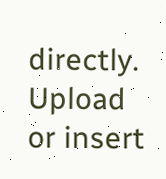directly. Upload or insert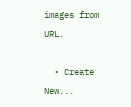images from URL.

  • Create New...